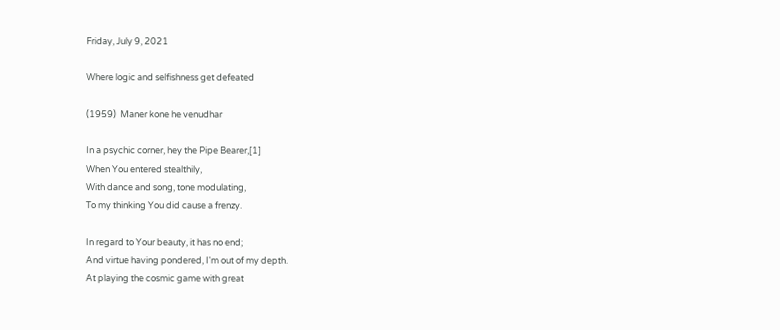Friday, July 9, 2021

Where logic and selfishness get defeated

(1959)  Maner kone he venudhar

In a psychic corner, hey the Pipe Bearer,[1]
When You entered stealthily,
With dance and song, tone modulating,
To my thinking You did cause a frenzy.

In regard to Your beauty, it has no end;
And virtue having pondered, I'm out of my depth.
At playing the cosmic game with great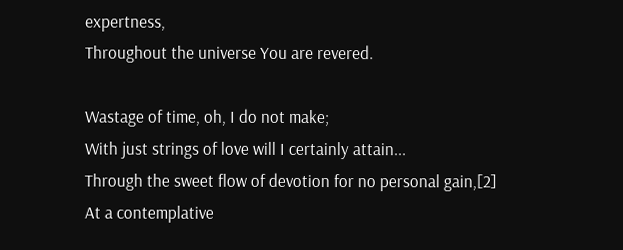expertness,
Throughout the universe You are revered.

Wastage of time, oh, I do not make;
With just strings of love will I certainly attain...
Through the sweet flow of devotion for no personal gain,[2]
At a contemplative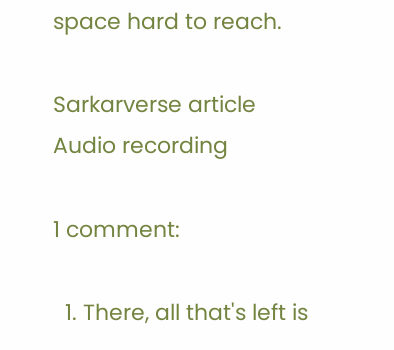space hard to reach.

Sarkarverse article
Audio recording

1 comment:

  1. There, all that's left is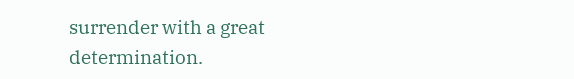surrender with a great determination.